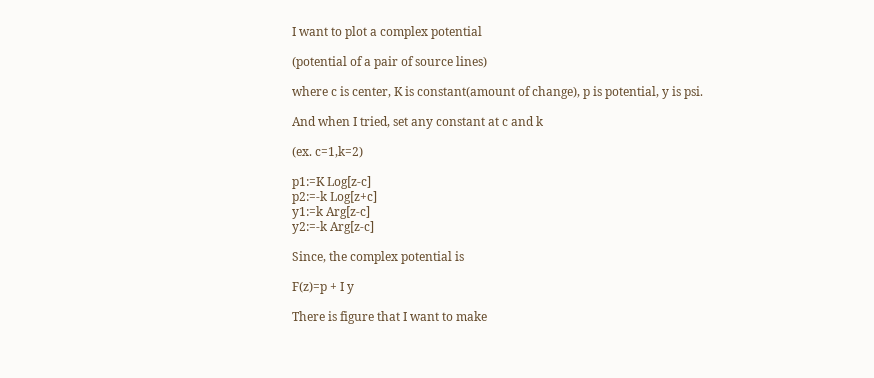I want to plot a complex potential

(potential of a pair of source lines)

where c is center, K is constant(amount of change), p is potential, y is psi.

And when I tried, set any constant at c and k

(ex. c=1,k=2)

p1:=K Log[z-c]
p2:=-k Log[z+c]
y1:=k Arg[z-c]
y2:=-k Arg[z-c]

Since, the complex potential is

F(z)=p + I y

There is figure that I want to make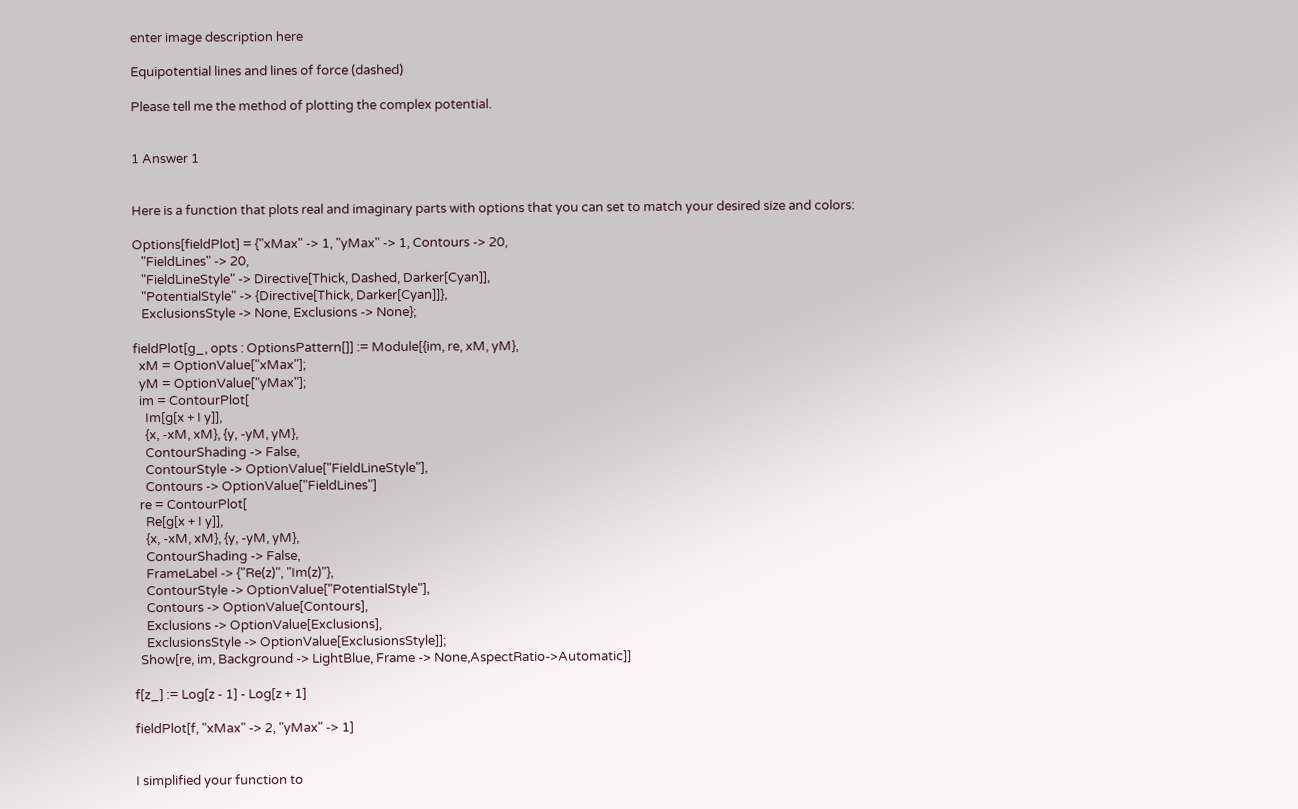enter image description here

Equipotential lines and lines of force (dashed)

Please tell me the method of plotting the complex potential.


1 Answer 1


Here is a function that plots real and imaginary parts with options that you can set to match your desired size and colors:

Options[fieldPlot] = {"xMax" -> 1, "yMax" -> 1, Contours -> 20,
   "FieldLines" -> 20,
   "FieldLineStyle" -> Directive[Thick, Dashed, Darker[Cyan]],
   "PotentialStyle" -> {Directive[Thick, Darker[Cyan]]},
   ExclusionsStyle -> None, Exclusions -> None};

fieldPlot[g_, opts : OptionsPattern[]] := Module[{im, re, xM, yM},
  xM = OptionValue["xMax"];
  yM = OptionValue["yMax"];
  im = ContourPlot[
    Im[g[x + I y]],
    {x, -xM, xM}, {y, -yM, yM},
    ContourShading -> False,
    ContourStyle -> OptionValue["FieldLineStyle"],
    Contours -> OptionValue["FieldLines"]
  re = ContourPlot[
    Re[g[x + I y]],
    {x, -xM, xM}, {y, -yM, yM},
    ContourShading -> False,
    FrameLabel -> {"Re(z)", "Im(z)"},
    ContourStyle -> OptionValue["PotentialStyle"],
    Contours -> OptionValue[Contours],
    Exclusions -> OptionValue[Exclusions],
    ExclusionsStyle -> OptionValue[ExclusionsStyle]];
  Show[re, im, Background -> LightBlue, Frame -> None,AspectRatio->Automatic]]

f[z_] := Log[z - 1] - Log[z + 1]

fieldPlot[f, "xMax" -> 2, "yMax" -> 1]


I simplified your function to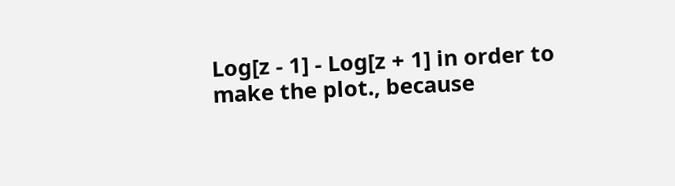Log[z - 1] - Log[z + 1] in order to make the plot., because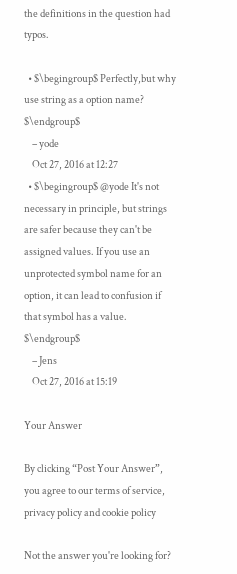the definitions in the question had typos.

  • $\begingroup$ Perfectly,but why use string as a option name? $\endgroup$
    – yode
    Oct 27, 2016 at 12:27
  • $\begingroup$ @yode It's not necessary in principle, but strings are safer because they can't be assigned values. If you use an unprotected symbol name for an option, it can lead to confusion if that symbol has a value. $\endgroup$
    – Jens
    Oct 27, 2016 at 15:19

Your Answer

By clicking “Post Your Answer”, you agree to our terms of service, privacy policy and cookie policy

Not the answer you're looking for?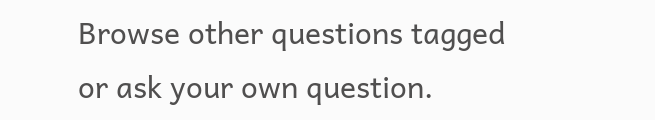Browse other questions tagged or ask your own question.